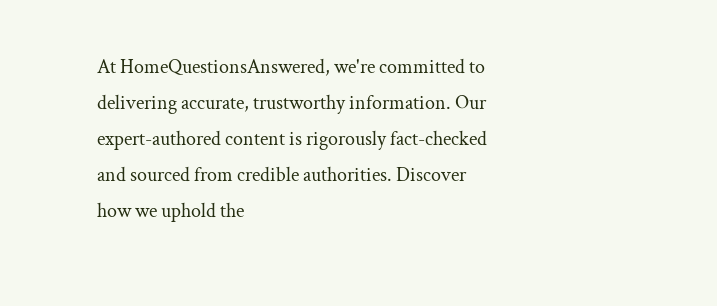At HomeQuestionsAnswered, we're committed to delivering accurate, trustworthy information. Our expert-authored content is rigorously fact-checked and sourced from credible authorities. Discover how we uphold the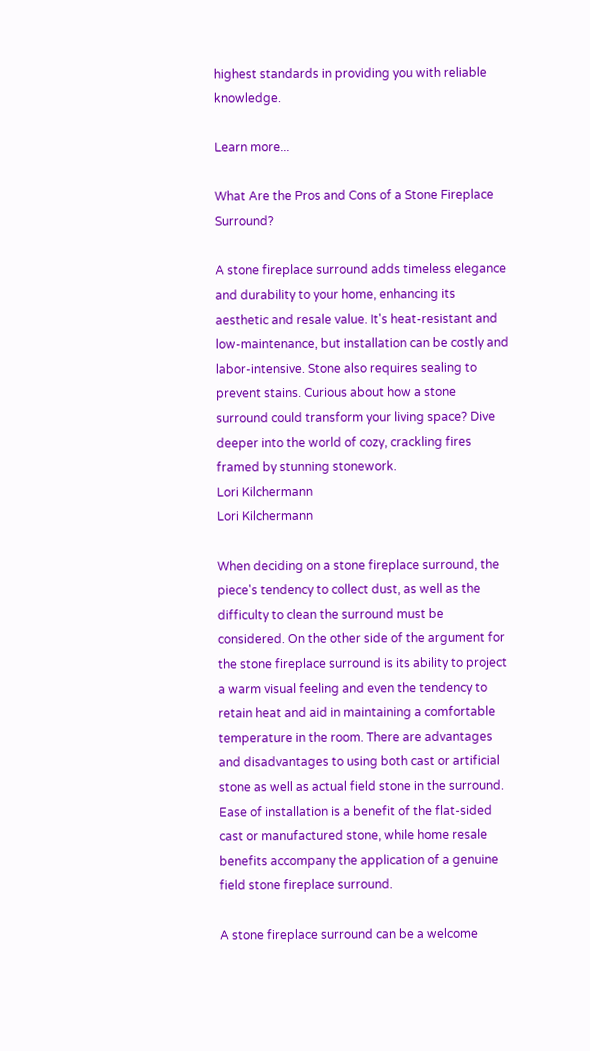highest standards in providing you with reliable knowledge.

Learn more...

What Are the Pros and Cons of a Stone Fireplace Surround?

A stone fireplace surround adds timeless elegance and durability to your home, enhancing its aesthetic and resale value. It's heat-resistant and low-maintenance, but installation can be costly and labor-intensive. Stone also requires sealing to prevent stains. Curious about how a stone surround could transform your living space? Dive deeper into the world of cozy, crackling fires framed by stunning stonework.
Lori Kilchermann
Lori Kilchermann

When deciding on a stone fireplace surround, the piece's tendency to collect dust, as well as the difficulty to clean the surround must be considered. On the other side of the argument for the stone fireplace surround is its ability to project a warm visual feeling and even the tendency to retain heat and aid in maintaining a comfortable temperature in the room. There are advantages and disadvantages to using both cast or artificial stone as well as actual field stone in the surround. Ease of installation is a benefit of the flat-sided cast or manufactured stone, while home resale benefits accompany the application of a genuine field stone fireplace surround.

A stone fireplace surround can be a welcome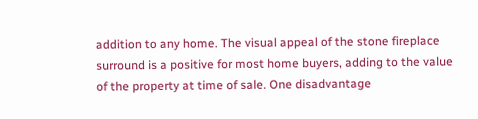addition to any home. The visual appeal of the stone fireplace surround is a positive for most home buyers, adding to the value of the property at time of sale. One disadvantage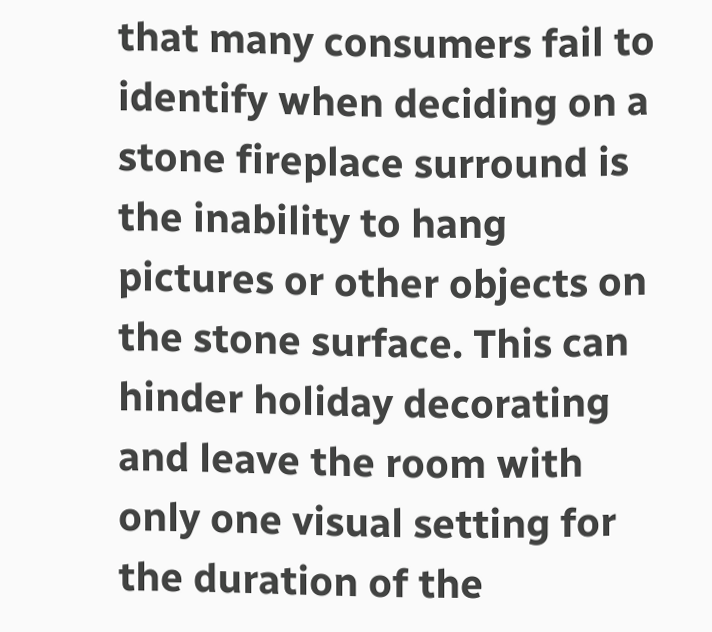that many consumers fail to identify when deciding on a stone fireplace surround is the inability to hang pictures or other objects on the stone surface. This can hinder holiday decorating and leave the room with only one visual setting for the duration of the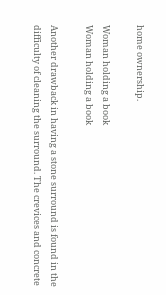home ownership.

Woman holding a book
Woman holding a book

Another drawback in having a stone surround is found in the difficulty of cleaning the surround. The crevices and concrete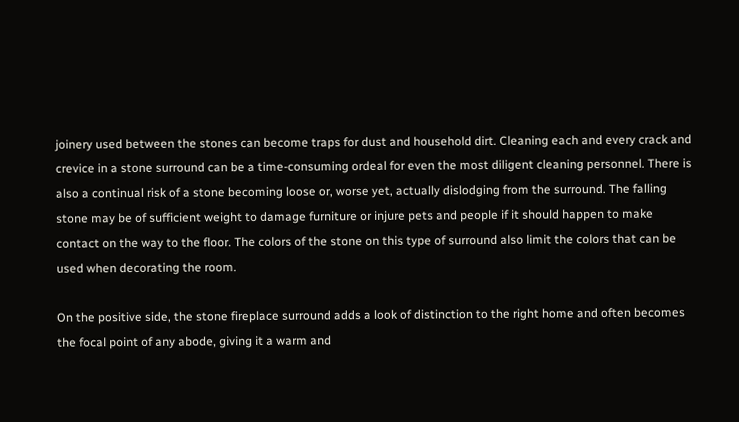joinery used between the stones can become traps for dust and household dirt. Cleaning each and every crack and crevice in a stone surround can be a time-consuming ordeal for even the most diligent cleaning personnel. There is also a continual risk of a stone becoming loose or, worse yet, actually dislodging from the surround. The falling stone may be of sufficient weight to damage furniture or injure pets and people if it should happen to make contact on the way to the floor. The colors of the stone on this type of surround also limit the colors that can be used when decorating the room.

On the positive side, the stone fireplace surround adds a look of distinction to the right home and often becomes the focal point of any abode, giving it a warm and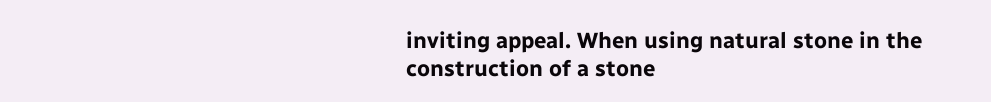inviting appeal. When using natural stone in the construction of a stone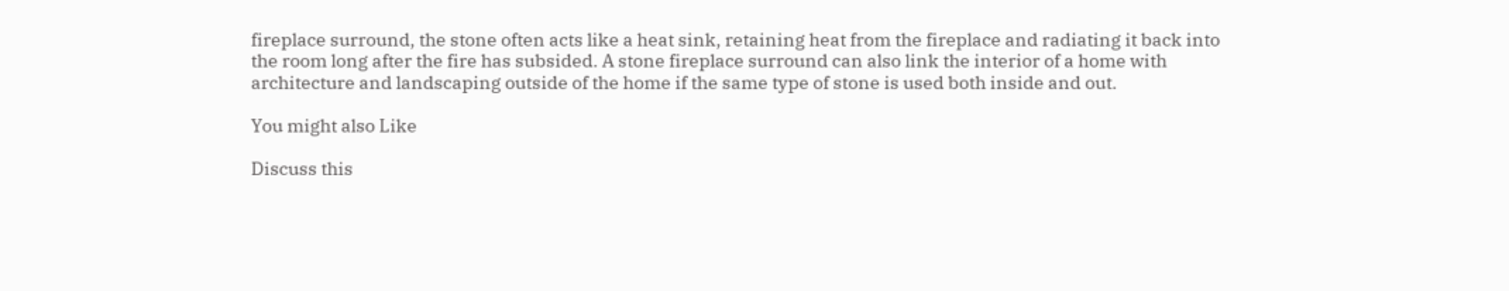fireplace surround, the stone often acts like a heat sink, retaining heat from the fireplace and radiating it back into the room long after the fire has subsided. A stone fireplace surround can also link the interior of a home with architecture and landscaping outside of the home if the same type of stone is used both inside and out.

You might also Like

Discuss this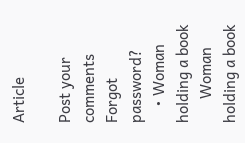Article

Post your comments
Forgot password?
    • Woman holding a book
      Woman holding a book